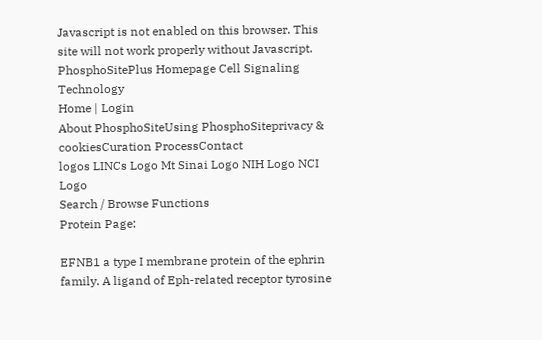Javascript is not enabled on this browser. This site will not work properly without Javascript.
PhosphoSitePlus Homepage Cell Signaling Technology
Home | Login
About PhosphoSiteUsing PhosphoSiteprivacy & cookiesCuration ProcessContact
logos LINCs Logo Mt Sinai Logo NIH Logo NCI Logo
Search / Browse Functions
Protein Page:

EFNB1 a type I membrane protein of the ephrin family. A ligand of Eph-related receptor tyrosine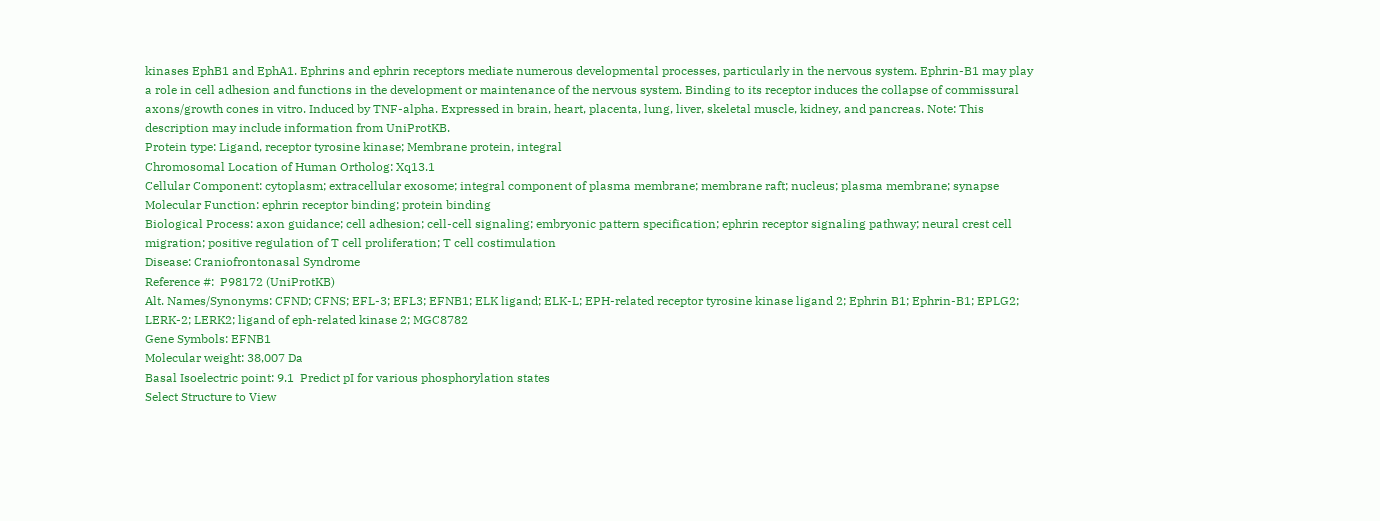kinases EphB1 and EphA1. Ephrins and ephrin receptors mediate numerous developmental processes, particularly in the nervous system. Ephrin-B1 may play a role in cell adhesion and functions in the development or maintenance of the nervous system. Binding to its receptor induces the collapse of commissural axons/growth cones in vitro. Induced by TNF-alpha. Expressed in brain, heart, placenta, lung, liver, skeletal muscle, kidney, and pancreas. Note: This description may include information from UniProtKB.
Protein type: Ligand, receptor tyrosine kinase; Membrane protein, integral
Chromosomal Location of Human Ortholog: Xq13.1
Cellular Component: cytoplasm; extracellular exosome; integral component of plasma membrane; membrane raft; nucleus; plasma membrane; synapse
Molecular Function: ephrin receptor binding; protein binding
Biological Process: axon guidance; cell adhesion; cell-cell signaling; embryonic pattern specification; ephrin receptor signaling pathway; neural crest cell migration; positive regulation of T cell proliferation; T cell costimulation
Disease: Craniofrontonasal Syndrome
Reference #:  P98172 (UniProtKB)
Alt. Names/Synonyms: CFND; CFNS; EFL-3; EFL3; EFNB1; ELK ligand; ELK-L; EPH-related receptor tyrosine kinase ligand 2; Ephrin B1; Ephrin-B1; EPLG2; LERK-2; LERK2; ligand of eph-related kinase 2; MGC8782
Gene Symbols: EFNB1
Molecular weight: 38,007 Da
Basal Isoelectric point: 9.1  Predict pI for various phosphorylation states
Select Structure to View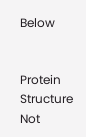Below


Protein Structure Not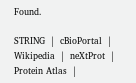Found.

STRING  |  cBioPortal  |  Wikipedia  |  neXtProt  |  Protein Atlas  |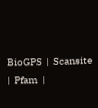BioGPS  |  Scansite  |  Pfam  |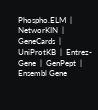Phospho.ELM  |  NetworKIN  |  GeneCards  |  UniProtKB  |  Entrez-Gene  |  GenPept  |  Ensembl Gene